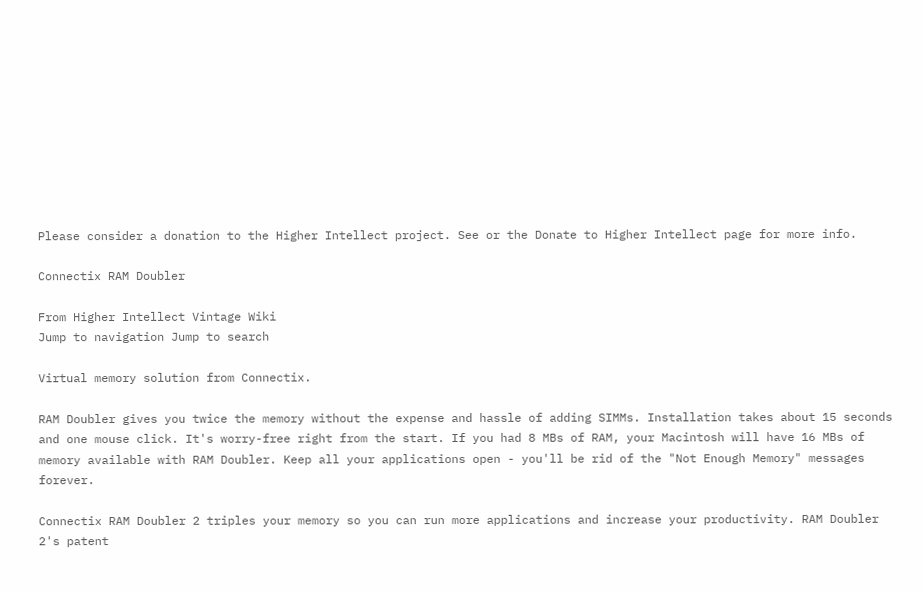Please consider a donation to the Higher Intellect project. See or the Donate to Higher Intellect page for more info.

Connectix RAM Doubler

From Higher Intellect Vintage Wiki
Jump to navigation Jump to search

Virtual memory solution from Connectix.

RAM Doubler gives you twice the memory without the expense and hassle of adding SIMMs. Installation takes about 15 seconds and one mouse click. It's worry-free right from the start. If you had 8 MBs of RAM, your Macintosh will have 16 MBs of memory available with RAM Doubler. Keep all your applications open - you'll be rid of the "Not Enough Memory" messages forever.

Connectix RAM Doubler 2 triples your memory so you can run more applications and increase your productivity. RAM Doubler 2's patent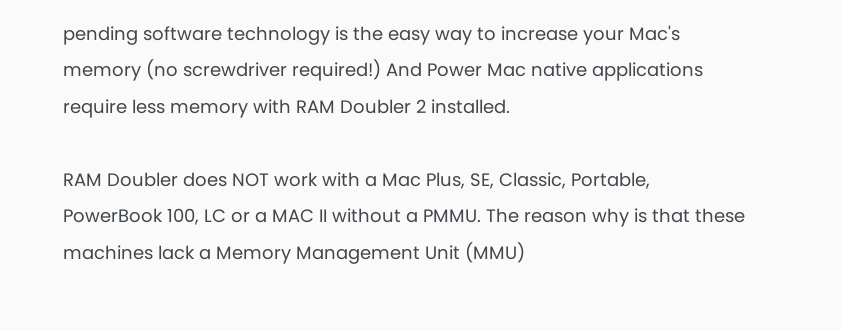pending software technology is the easy way to increase your Mac's memory (no screwdriver required!) And Power Mac native applications require less memory with RAM Doubler 2 installed.

RAM Doubler does NOT work with a Mac Plus, SE, Classic, Portable, PowerBook 100, LC or a MAC II without a PMMU. The reason why is that these machines lack a Memory Management Unit (MMU)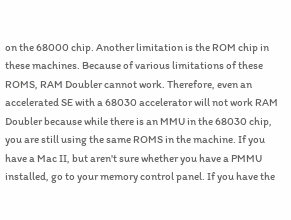on the 68000 chip. Another limitation is the ROM chip in these machines. Because of various limitations of these ROMS, RAM Doubler cannot work. Therefore, even an accelerated SE with a 68030 accelerator will not work RAM Doubler because while there is an MMU in the 68030 chip, you are still using the same ROMS in the machine. If you have a Mac II, but aren't sure whether you have a PMMU installed, go to your memory control panel. If you have the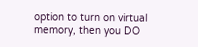option to turn on virtual memory, then you DO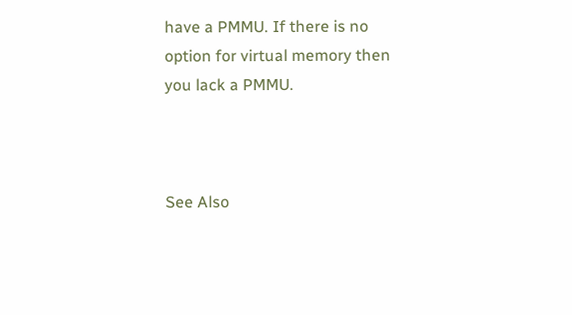have a PMMU. If there is no option for virtual memory then you lack a PMMU.



See Also